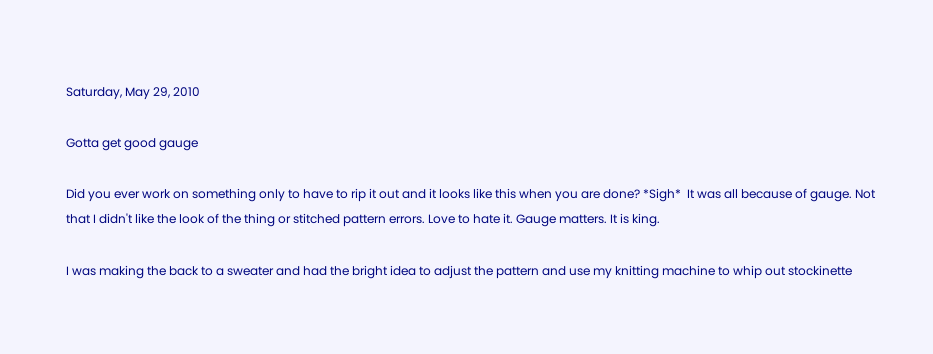Saturday, May 29, 2010

Gotta get good gauge

Did you ever work on something only to have to rip it out and it looks like this when you are done? *Sigh*  It was all because of gauge. Not that I didn't like the look of the thing or stitched pattern errors. Love to hate it. Gauge matters. It is king.

I was making the back to a sweater and had the bright idea to adjust the pattern and use my knitting machine to whip out stockinette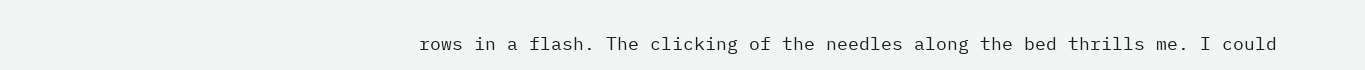rows in a flash. The clicking of the needles along the bed thrills me. I could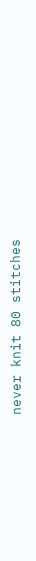never knit 80 stitches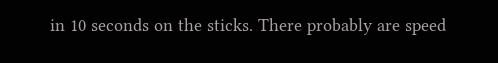in 10 seconds on the sticks. There probably are speed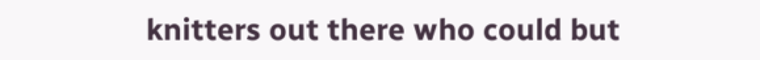knitters out there who could but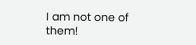I am not one of them!